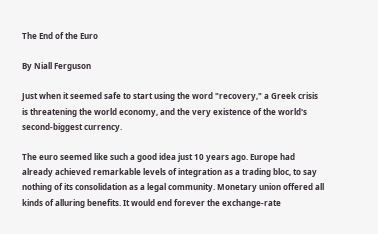The End of the Euro

By Niall Ferguson

Just when it seemed safe to start using the word "recovery," a Greek crisis is threatening the world economy, and the very existence of the world's second-biggest currency.

The euro seemed like such a good idea just 10 years ago. Europe had already achieved remarkable levels of integration as a trading bloc, to say nothing of its consolidation as a legal community. Monetary union offered all kinds of alluring benefits. It would end forever the exchange-rate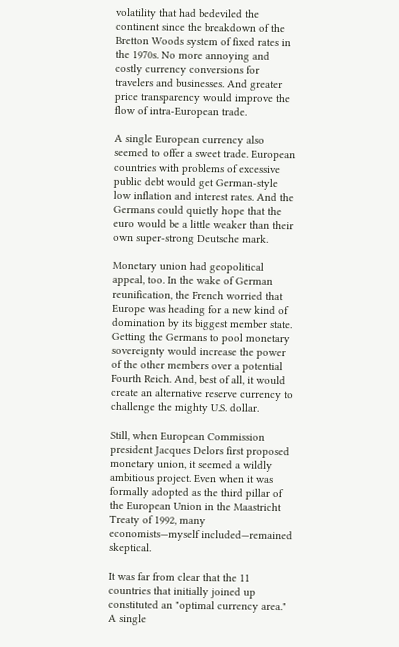volatility that had bedeviled the continent since the breakdown of the Bretton Woods system of fixed rates in the 1970s. No more annoying and costly currency conversions for travelers and businesses. And greater price transparency would improve the flow of intra-European trade.

A single European currency also seemed to offer a sweet trade. European countries with problems of excessive public debt would get German-style low inflation and interest rates. And the Germans could quietly hope that the euro would be a little weaker than their own super-strong Deutsche mark.

Monetary union had geopolitical appeal, too. In the wake of German reunification, the French worried that Europe was heading for a new kind of domination by its biggest member state. Getting the Germans to pool monetary sovereignty would increase the power of the other members over a potential Fourth Reich. And, best of all, it would create an alternative reserve currency to challenge the mighty U.S. dollar.

Still, when European Commission president Jacques Delors first proposed monetary union, it seemed a wildly ambitious project. Even when it was formally adopted as the third pillar of the European Union in the Maastricht Treaty of 1992, many economists—myself included—remained skeptical.

It was far from clear that the 11 countries that initially joined up constituted an "optimal currency area." A single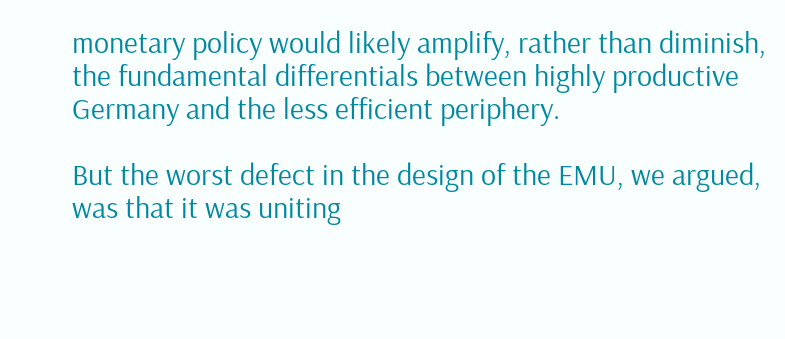monetary policy would likely amplify, rather than diminish, the fundamental differentials between highly productive Germany and the less efficient periphery.

But the worst defect in the design of the EMU, we argued, was that it was uniting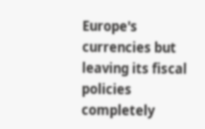Europe's currencies but leaving its fiscal policies completely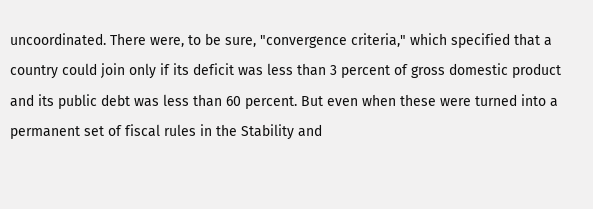uncoordinated. There were, to be sure, "convergence criteria," which specified that a country could join only if its deficit was less than 3 percent of gross domestic product and its public debt was less than 60 percent. But even when these were turned into a permanent set of fiscal rules in the Stability and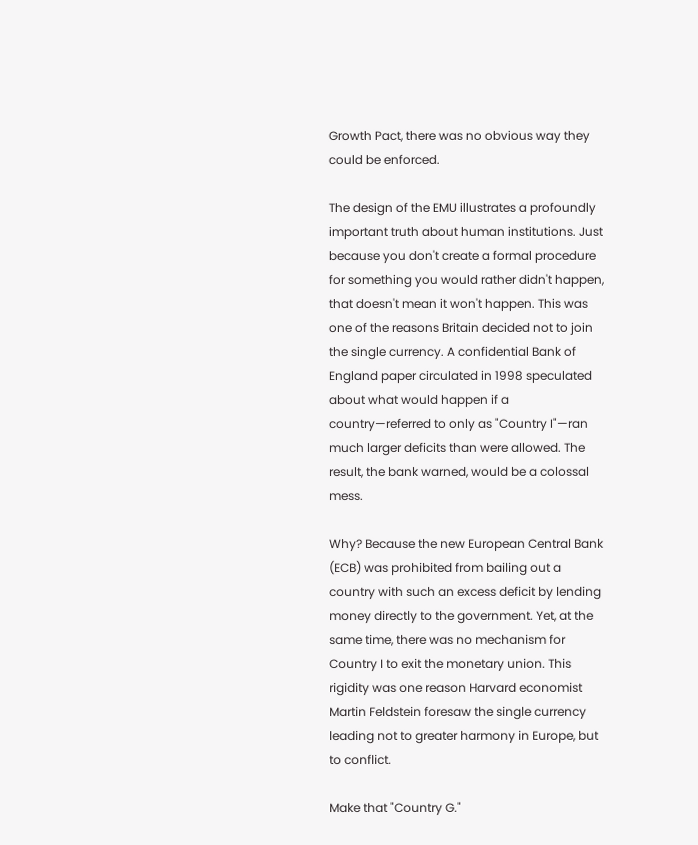Growth Pact, there was no obvious way they could be enforced.

The design of the EMU illustrates a profoundly important truth about human institutions. Just because you don't create a formal procedure for something you would rather didn't happen, that doesn't mean it won't happen. This was one of the reasons Britain decided not to join the single currency. A confidential Bank of England paper circulated in 1998 speculated about what would happen if a country—referred to only as "Country I"—ran much larger deficits than were allowed. The result, the bank warned, would be a colossal mess.

Why? Because the new European Central Bank (ECB) was prohibited from bailing out a country with such an excess deficit by lending money directly to the government. Yet, at the same time, there was no mechanism for Country I to exit the monetary union. This rigidity was one reason Harvard economist Martin Feldstein foresaw the single currency leading not to greater harmony in Europe, but to conflict.

Make that "Country G."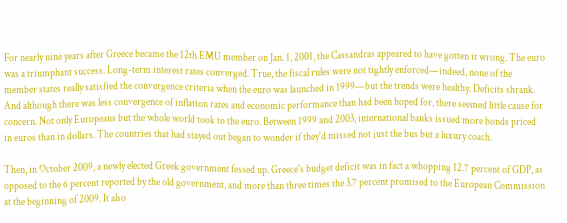For nearly nine years after Greece became the 12th EMU member on Jan. 1, 2001, the Cassandras appeared to have gotten it wrong. The euro was a triumphant success. Long-term interest rates converged. True, the fiscal rules were not tightly enforced—indeed, none of the member states really satisfied the convergence criteria when the euro was launched in 1999—but the trends were healthy. Deficits shrank. And although there was less convergence of inflation rates and economic performance than had been hoped for, there seemed little cause for concern. Not only Europeans but the whole world took to the euro. Between 1999 and 2003, international banks issued more bonds priced in euros than in dollars. The countries that had stayed out began to wonder if they'd missed not just the bus but a luxury coach.

Then, in October 2009, a newly elected Greek government fessed up. Greece's budget deficit was in fact a whopping 12.7 percent of GDP, as opposed to the 6 percent reported by the old government, and more than three times the 3.7 percent promised to the European Commission at the beginning of 2009. It also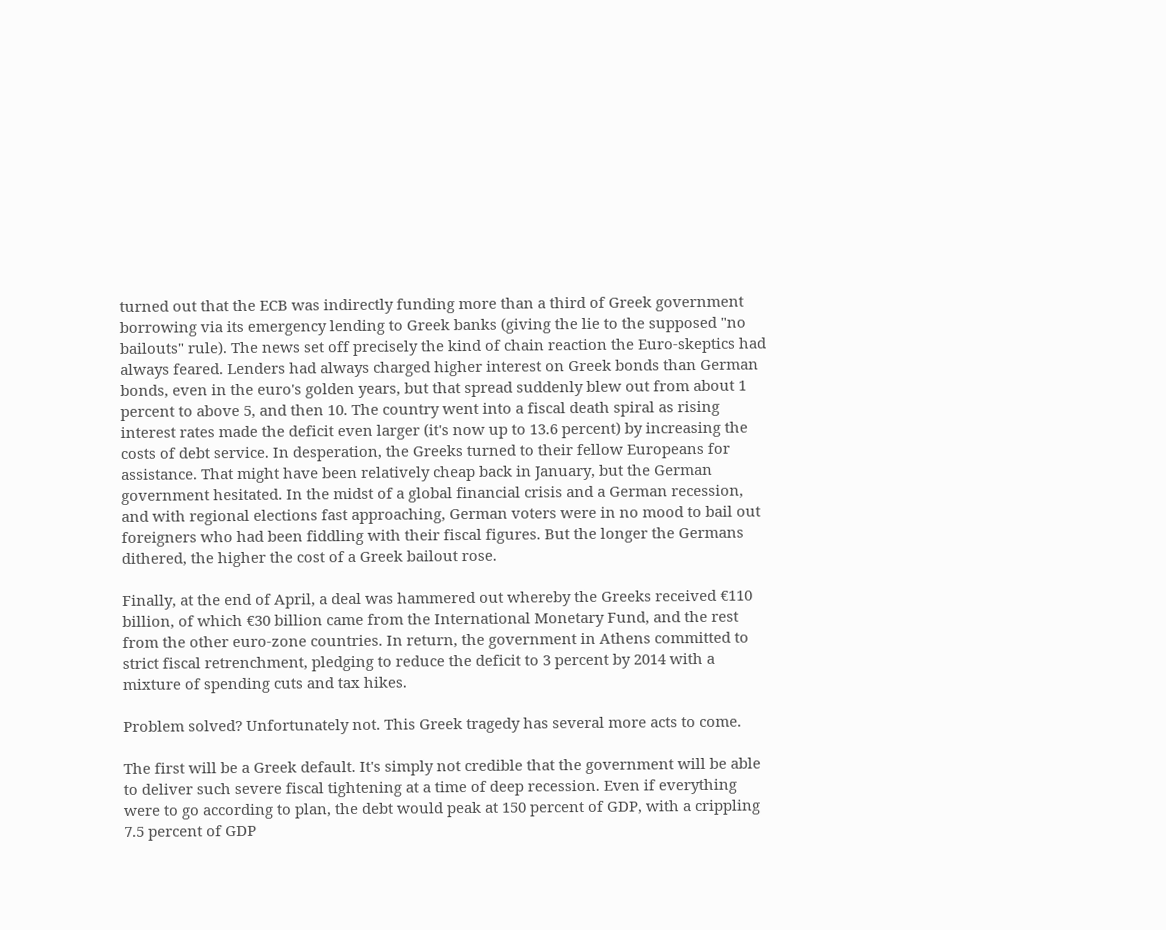turned out that the ECB was indirectly funding more than a third of Greek government borrowing via its emergency lending to Greek banks (giving the lie to the supposed "no bailouts" rule). The news set off precisely the kind of chain reaction the Euro-skeptics had always feared. Lenders had always charged higher interest on Greek bonds than German bonds, even in the euro's golden years, but that spread suddenly blew out from about 1 percent to above 5, and then 10. The country went into a fiscal death spiral as rising interest rates made the deficit even larger (it's now up to 13.6 percent) by increasing the costs of debt service. In desperation, the Greeks turned to their fellow Europeans for assistance. That might have been relatively cheap back in January, but the German government hesitated. In the midst of a global financial crisis and a German recession, and with regional elections fast approaching, German voters were in no mood to bail out foreigners who had been fiddling with their fiscal figures. But the longer the Germans dithered, the higher the cost of a Greek bailout rose.

Finally, at the end of April, a deal was hammered out whereby the Greeks received €110 billion, of which €30 billion came from the International Monetary Fund, and the rest from the other euro-zone countries. In return, the government in Athens committed to strict fiscal retrenchment, pledging to reduce the deficit to 3 percent by 2014 with a mixture of spending cuts and tax hikes.

Problem solved? Unfortunately not. This Greek tragedy has several more acts to come.

The first will be a Greek default. It's simply not credible that the government will be able to deliver such severe fiscal tightening at a time of deep recession. Even if everything were to go according to plan, the debt would peak at 150 percent of GDP, with a crippling 7.5 percent of GDP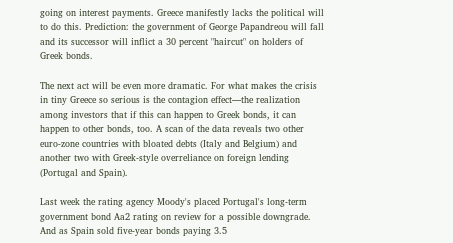going on interest payments. Greece manifestly lacks the political will to do this. Prediction: the government of George Papandreou will fall and its successor will inflict a 30 percent "haircut" on holders of Greek bonds.

The next act will be even more dramatic. For what makes the crisis in tiny Greece so serious is the contagion effect—the realization among investors that if this can happen to Greek bonds, it can happen to other bonds, too. A scan of the data reveals two other euro-zone countries with bloated debts (Italy and Belgium) and another two with Greek-style overreliance on foreign lending (Portugal and Spain).

Last week the rating agency Moody's placed Portugal's long-term government bond Aa2 rating on review for a possible downgrade. And as Spain sold five-year bonds paying 3.5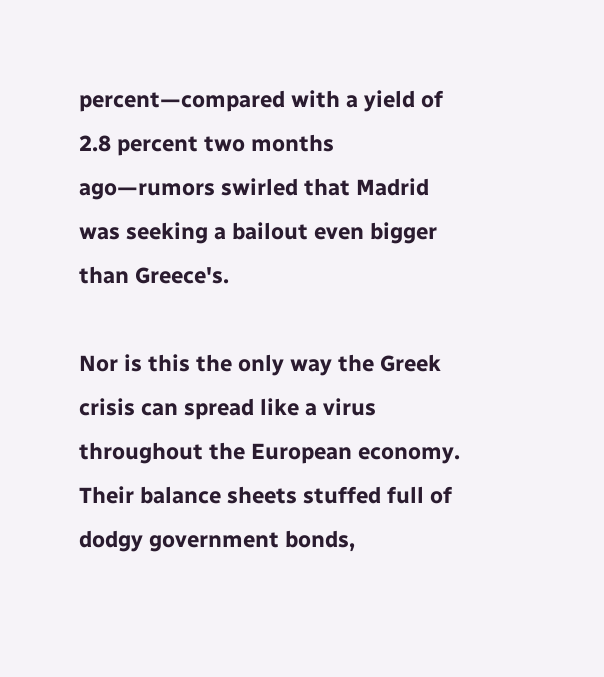percent—compared with a yield of 2.8 percent two months ago—rumors swirled that Madrid was seeking a bailout even bigger than Greece's.

Nor is this the only way the Greek crisis can spread like a virus throughout the European economy. Their balance sheets stuffed full of dodgy government bonds,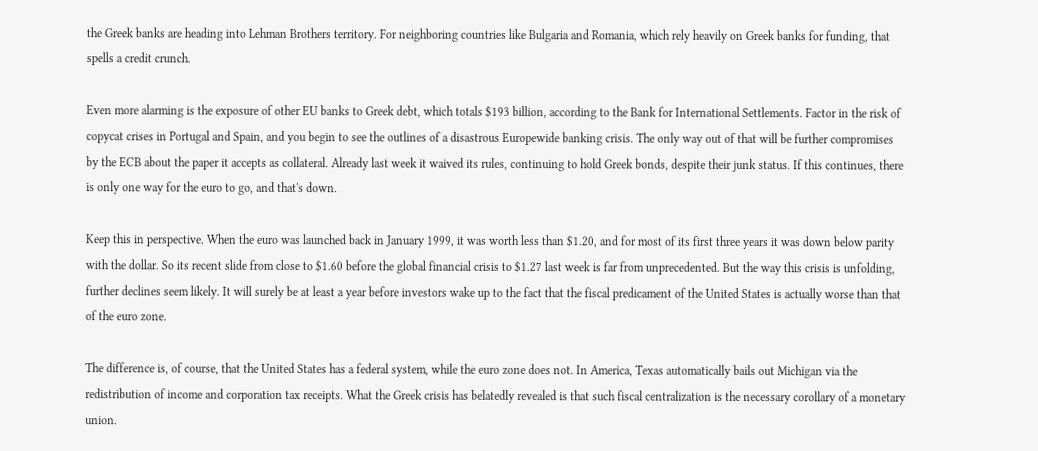the Greek banks are heading into Lehman Brothers territory. For neighboring countries like Bulgaria and Romania, which rely heavily on Greek banks for funding, that spells a credit crunch.

Even more alarming is the exposure of other EU banks to Greek debt, which totals $193 billion, according to the Bank for International Settlements. Factor in the risk of copycat crises in Portugal and Spain, and you begin to see the outlines of a disastrous Europewide banking crisis. The only way out of that will be further compromises by the ECB about the paper it accepts as collateral. Already last week it waived its rules, continuing to hold Greek bonds, despite their junk status. If this continues, there is only one way for the euro to go, and that's down.

Keep this in perspective. When the euro was launched back in January 1999, it was worth less than $1.20, and for most of its first three years it was down below parity with the dollar. So its recent slide from close to $1.60 before the global financial crisis to $1.27 last week is far from unprecedented. But the way this crisis is unfolding, further declines seem likely. It will surely be at least a year before investors wake up to the fact that the fiscal predicament of the United States is actually worse than that of the euro zone.

The difference is, of course, that the United States has a federal system, while the euro zone does not. In America, Texas automatically bails out Michigan via the redistribution of income and corporation tax receipts. What the Greek crisis has belatedly revealed is that such fiscal centralization is the necessary corollary of a monetary union.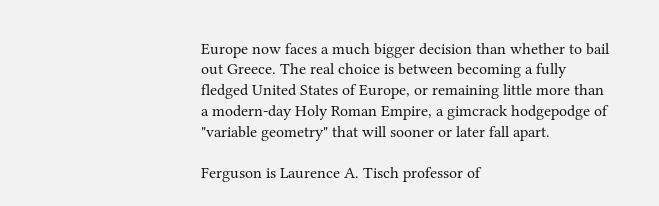Europe now faces a much bigger decision than whether to bail out Greece. The real choice is between becoming a fully fledged United States of Europe, or remaining little more than a modern-day Holy Roman Empire, a gimcrack hodgepodge of "variable geometry" that will sooner or later fall apart.

Ferguson is Laurence A. Tisch professor of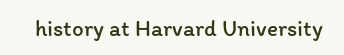history at Harvard University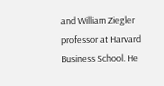and William Ziegler professor at Harvard Business School. He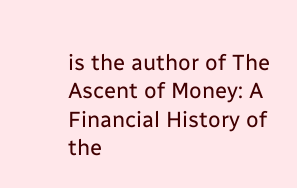is the author of The Ascent of Money: A Financial History of the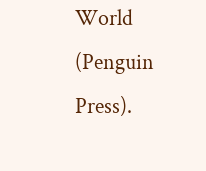World (Penguin Press).